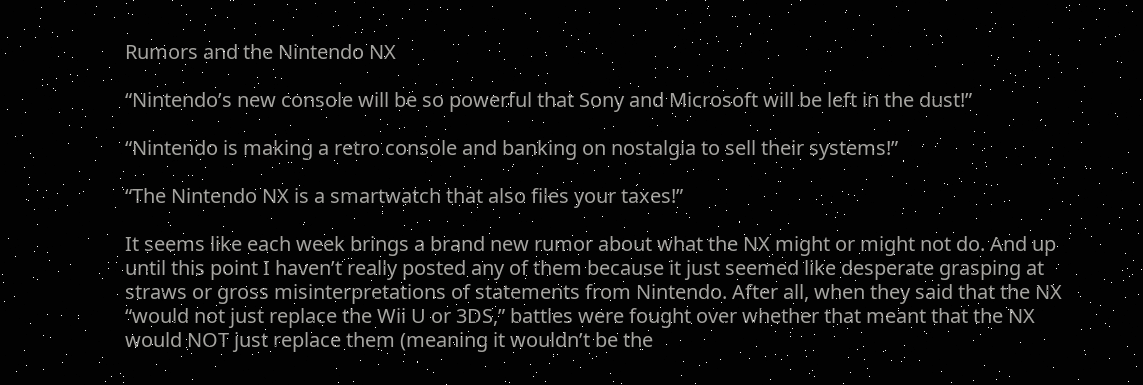Rumors and the Nintendo NX

“Nintendo’s new console will be so powerful that Sony and Microsoft will be left in the dust!”

“Nintendo is making a retro console and banking on nostalgia to sell their systems!”

“The Nintendo NX is a smartwatch that also files your taxes!”

It seems like each week brings a brand new rumor about what the NX might or might not do. And up until this point I haven’t really posted any of them because it just seemed like desperate grasping at straws or gross misinterpretations of statements from Nintendo. After all, when they said that the NX “would not just replace the Wii U or 3DS,” battles were fought over whether that meant that the NX would NOT just replace them (meaning it wouldn’t be the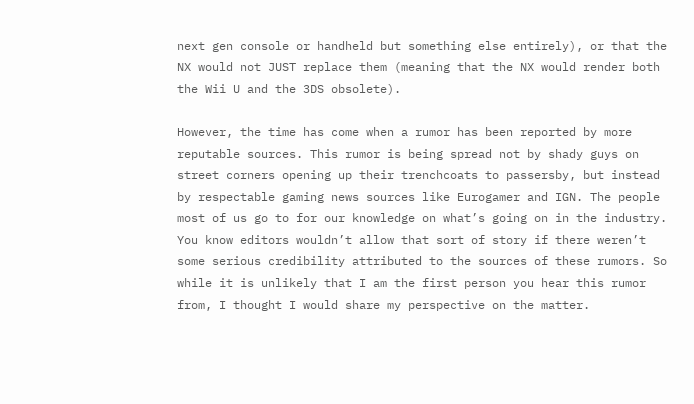next gen console or handheld but something else entirely), or that the NX would not JUST replace them (meaning that the NX would render both the Wii U and the 3DS obsolete).

However, the time has come when a rumor has been reported by more reputable sources. This rumor is being spread not by shady guys on street corners opening up their trenchcoats to passersby, but instead by respectable gaming news sources like Eurogamer and IGN. The people most of us go to for our knowledge on what’s going on in the industry. You know editors wouldn’t allow that sort of story if there weren’t some serious credibility attributed to the sources of these rumors. So while it is unlikely that I am the first person you hear this rumor from, I thought I would share my perspective on the matter.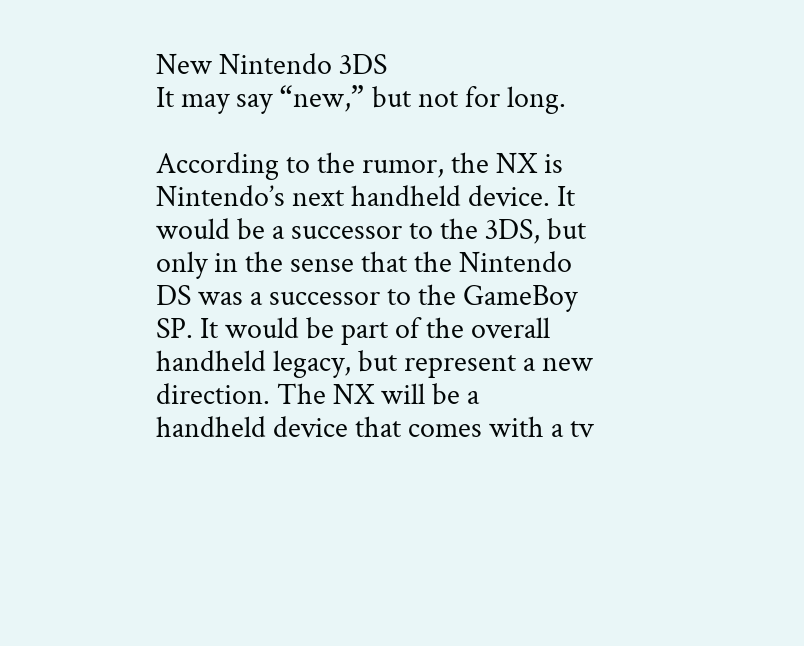New Nintendo 3DS
It may say “new,” but not for long.

According to the rumor, the NX is Nintendo’s next handheld device. It would be a successor to the 3DS, but only in the sense that the Nintendo DS was a successor to the GameBoy SP. It would be part of the overall handheld legacy, but represent a new direction. The NX will be a handheld device that comes with a tv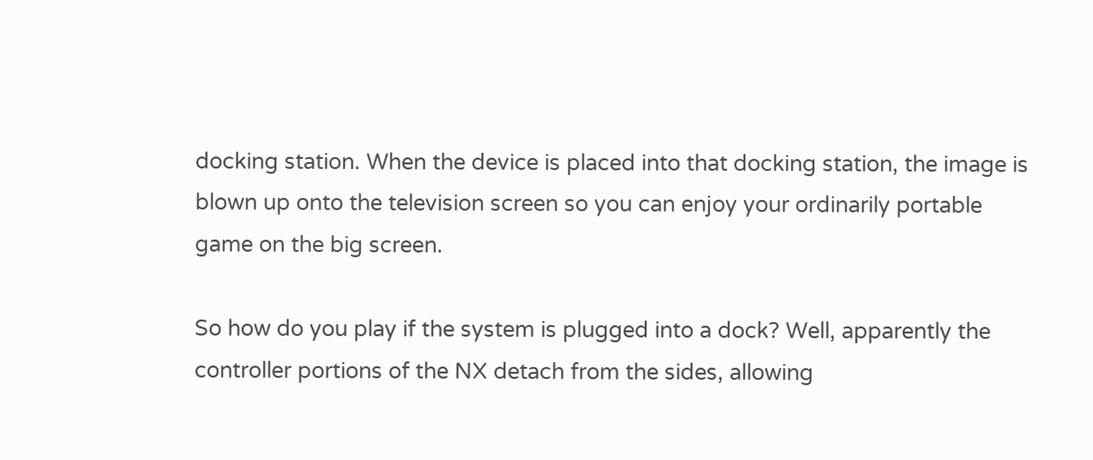docking station. When the device is placed into that docking station, the image is blown up onto the television screen so you can enjoy your ordinarily portable game on the big screen.

So how do you play if the system is plugged into a dock? Well, apparently the controller portions of the NX detach from the sides, allowing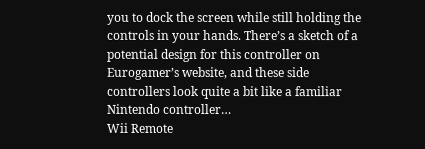you to dock the screen while still holding the controls in your hands. There’s a sketch of a potential design for this controller on Eurogamer’s website, and these side controllers look quite a bit like a familiar Nintendo controller…
Wii Remote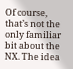Of course, that’s not the only familiar bit about the NX. The idea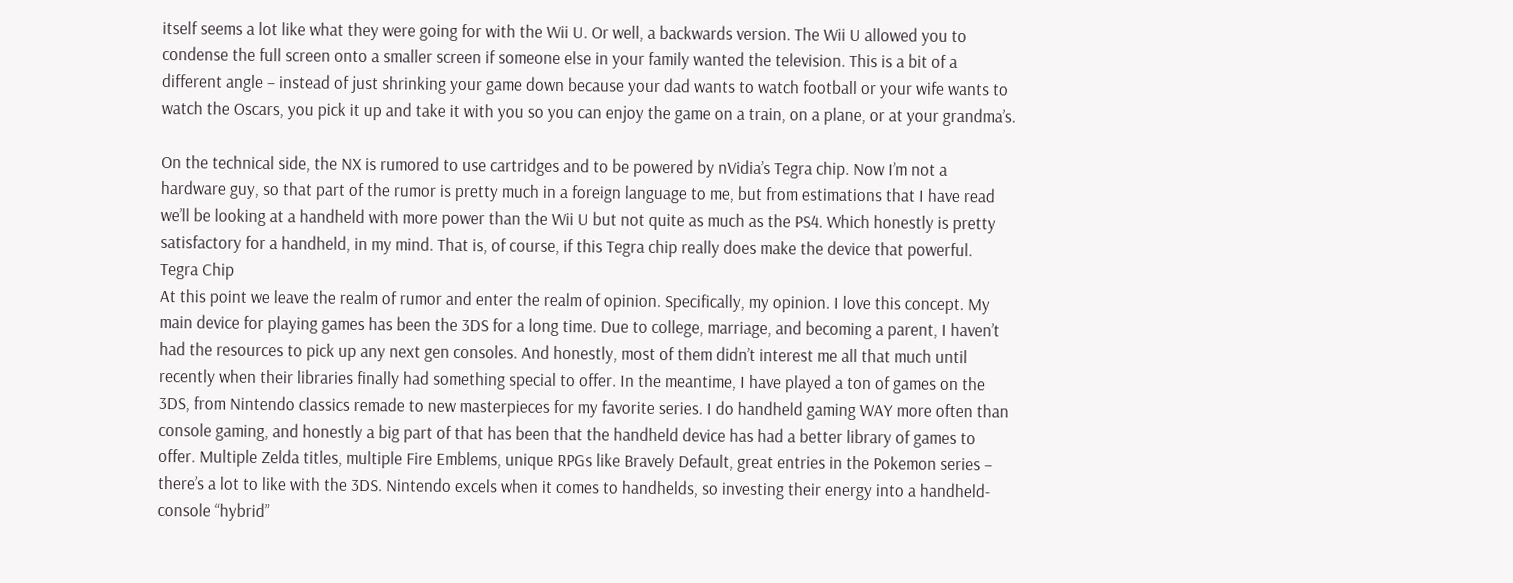itself seems a lot like what they were going for with the Wii U. Or well, a backwards version. The Wii U allowed you to condense the full screen onto a smaller screen if someone else in your family wanted the television. This is a bit of a different angle – instead of just shrinking your game down because your dad wants to watch football or your wife wants to watch the Oscars, you pick it up and take it with you so you can enjoy the game on a train, on a plane, or at your grandma’s.

On the technical side, the NX is rumored to use cartridges and to be powered by nVidia’s Tegra chip. Now I’m not a hardware guy, so that part of the rumor is pretty much in a foreign language to me, but from estimations that I have read we’ll be looking at a handheld with more power than the Wii U but not quite as much as the PS4. Which honestly is pretty satisfactory for a handheld, in my mind. That is, of course, if this Tegra chip really does make the device that powerful.
Tegra Chip
At this point we leave the realm of rumor and enter the realm of opinion. Specifically, my opinion. I love this concept. My main device for playing games has been the 3DS for a long time. Due to college, marriage, and becoming a parent, I haven’t had the resources to pick up any next gen consoles. And honestly, most of them didn’t interest me all that much until recently when their libraries finally had something special to offer. In the meantime, I have played a ton of games on the 3DS, from Nintendo classics remade to new masterpieces for my favorite series. I do handheld gaming WAY more often than console gaming, and honestly a big part of that has been that the handheld device has had a better library of games to offer. Multiple Zelda titles, multiple Fire Emblems, unique RPGs like Bravely Default, great entries in the Pokemon series – there’s a lot to like with the 3DS. Nintendo excels when it comes to handhelds, so investing their energy into a handheld-console “hybrid”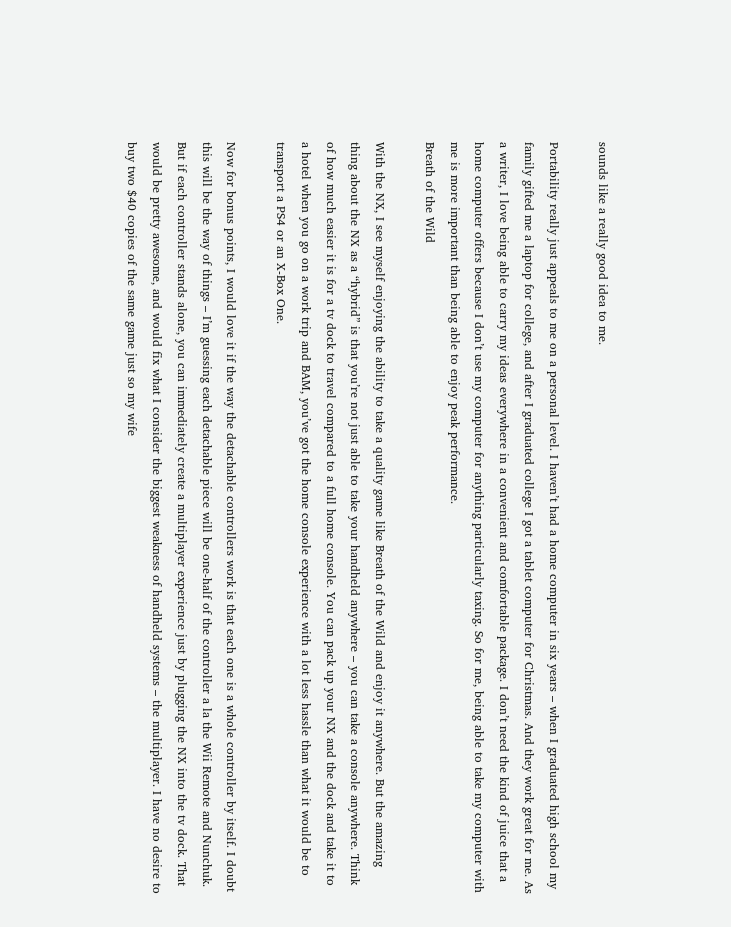sounds like a really good idea to me.

Portability really just appeals to me on a personal level. I haven’t had a home computer in six years – when I graduated high school my family gifted me a laptop for college, and after I graduated college I got a tablet computer for Christmas. And they work great for me. As a writer, I love being able to carry my ideas everywhere in a convenient and comfortable package. I don’t need the kind of juice that a home computer offers because I don’t use my computer for anything particularly taxing. So for me, being able to take my computer with me is more important than being able to enjoy peak performance.
Breath of the Wild

With the NX, I see myself enjoying the ability to take a quality game like Breath of the Wild and enjoy it anywhere. But the amazing thing about the NX as a “hybrid” is that you’re not just able to take your handheld anywhere – you can take a console anywhere. Think of how much easier it is for a tv dock to travel compared to a full home console. You can pack up your NX and the dock and take it to a hotel when you go on a work trip and BAM, you’ve got the home console experience with a lot less hassle than what it would be to transport a PS4 or an X-Box One.

Now for bonus points, I would love it if the way the detachable controllers work is that each one is a whole controller by itself. I doubt this will be the way of things – I’m guessing each detachable piece will be one-half of the controller a la the Wii Remote and Nunchuk. But if each controller stands alone, you can immediately create a multiplayer experience just by plugging the NX into the tv dock. That would be pretty awesome, and would fix what I consider the biggest weakness of handheld systems – the multiplayer. I have no desire to buy two $40 copies of the same game just so my wife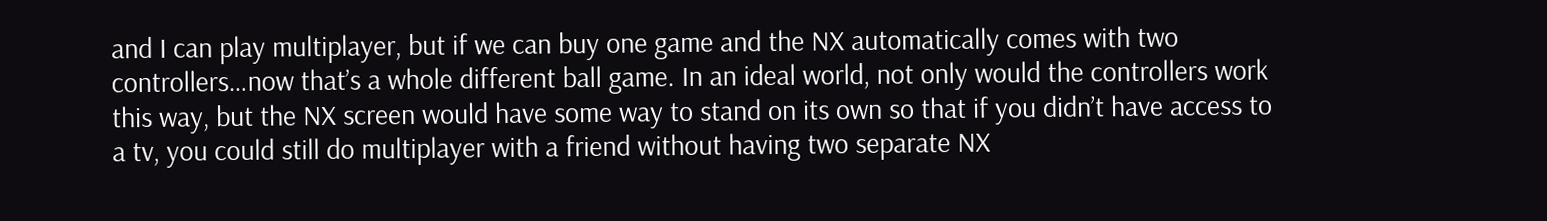and I can play multiplayer, but if we can buy one game and the NX automatically comes with two controllers…now that’s a whole different ball game. In an ideal world, not only would the controllers work this way, but the NX screen would have some way to stand on its own so that if you didn’t have access to a tv, you could still do multiplayer with a friend without having two separate NX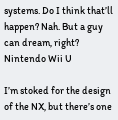systems. Do I think that’ll happen? Nah. But a guy can dream, right?
Nintendo Wii U

I’m stoked for the design of the NX, but there’s one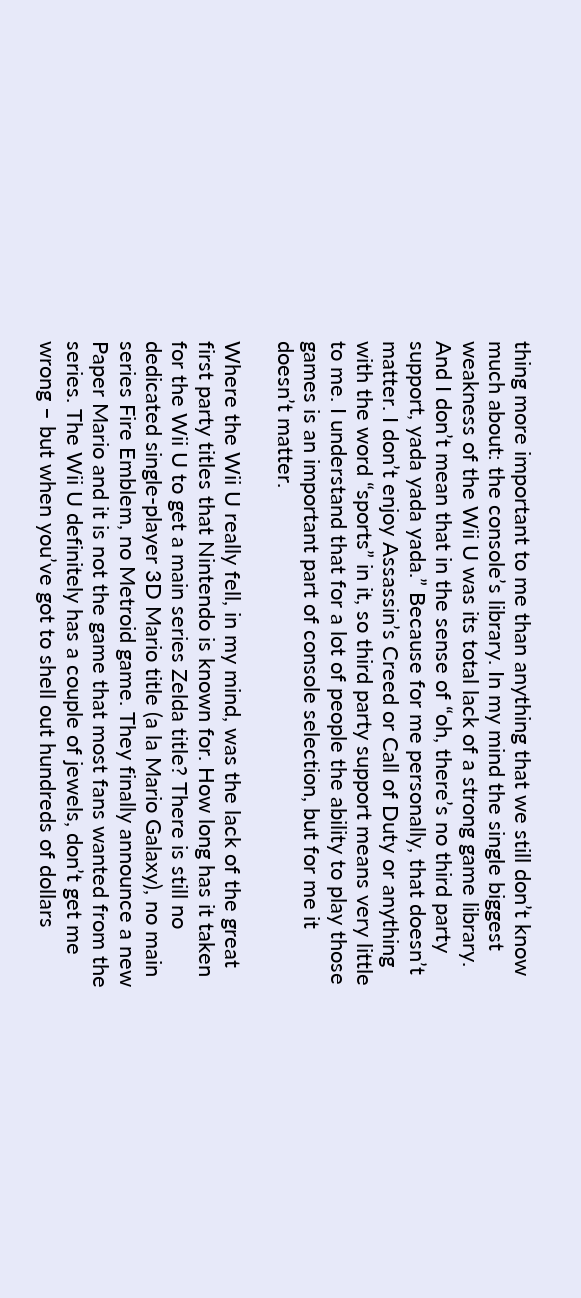thing more important to me than anything that we still don’t know much about: the console’s library. In my mind the single biggest weakness of the Wii U was its total lack of a strong game library. And I don’t mean that in the sense of “oh, there’s no third party support, yada yada yada.” Because for me personally, that doesn’t matter. I don’t enjoy Assassin’s Creed or Call of Duty or anything with the word “sports” in it, so third party support means very little to me. I understand that for a lot of people the ability to play those games is an important part of console selection, but for me it doesn’t matter.

Where the Wii U really fell, in my mind, was the lack of the great first party titles that Nintendo is known for. How long has it taken for the Wii U to get a main series Zelda title? There is still no dedicated single-player 3D Mario title (a la Mario Galaxy), no main series Fire Emblem, no Metroid game. They finally announce a new Paper Mario and it is not the game that most fans wanted from the series. The Wii U definitely has a couple of jewels, don’t get me wrong – but when you’ve got to shell out hundreds of dollars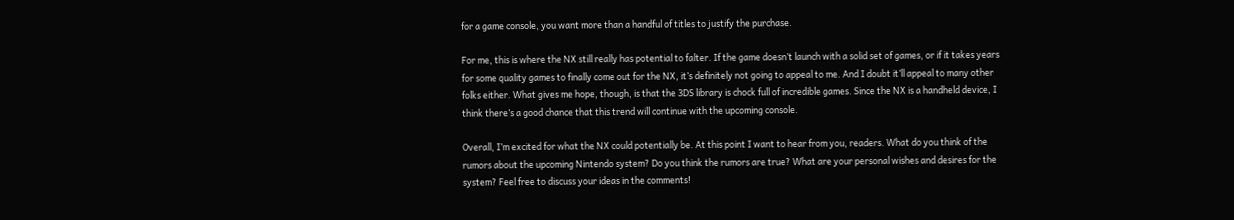for a game console, you want more than a handful of titles to justify the purchase.

For me, this is where the NX still really has potential to falter. If the game doesn’t launch with a solid set of games, or if it takes years for some quality games to finally come out for the NX, it’s definitely not going to appeal to me. And I doubt it’ll appeal to many other folks either. What gives me hope, though, is that the 3DS library is chock full of incredible games. Since the NX is a handheld device, I think there’s a good chance that this trend will continue with the upcoming console.

Overall, I’m excited for what the NX could potentially be. At this point I want to hear from you, readers. What do you think of the rumors about the upcoming Nintendo system? Do you think the rumors are true? What are your personal wishes and desires for the system? Feel free to discuss your ideas in the comments!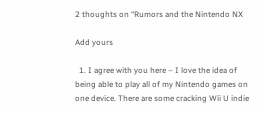2 thoughts on “Rumors and the Nintendo NX

Add yours

  1. I agree with you here – I love the idea of being able to play all of my Nintendo games on one device. There are some cracking Wii U indie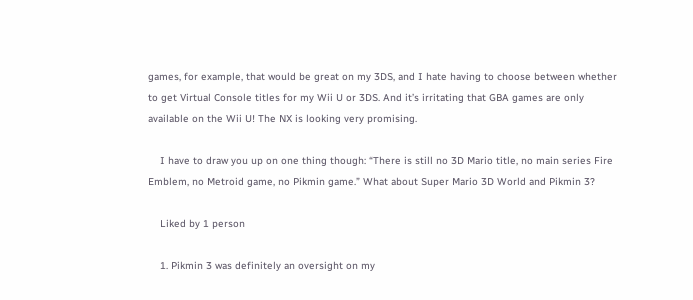games, for example, that would be great on my 3DS, and I hate having to choose between whether to get Virtual Console titles for my Wii U or 3DS. And it’s irritating that GBA games are only available on the Wii U! The NX is looking very promising.

    I have to draw you up on one thing though: “There is still no 3D Mario title, no main series Fire Emblem, no Metroid game, no Pikmin game.” What about Super Mario 3D World and Pikmin 3?

    Liked by 1 person

    1. Pikmin 3 was definitely an oversight on my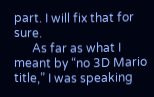part. I will fix that for sure.
      As far as what I meant by “no 3D Mario title,” I was speaking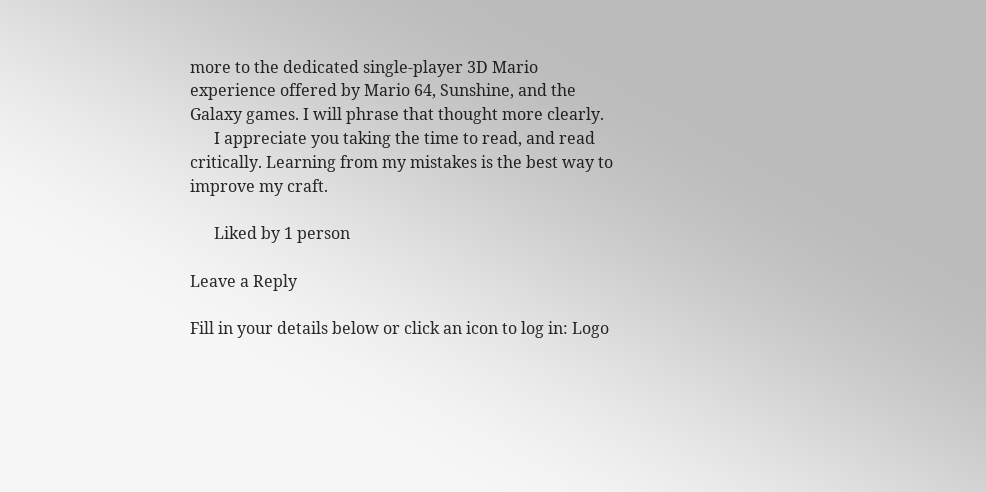more to the dedicated single-player 3D Mario experience offered by Mario 64, Sunshine, and the Galaxy games. I will phrase that thought more clearly.
      I appreciate you taking the time to read, and read critically. Learning from my mistakes is the best way to improve my craft.

      Liked by 1 person

Leave a Reply

Fill in your details below or click an icon to log in: Logo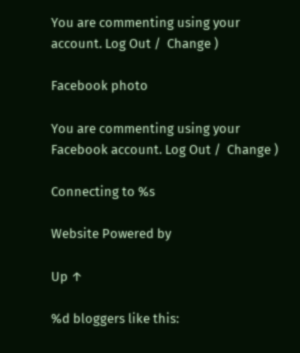You are commenting using your account. Log Out /  Change )

Facebook photo

You are commenting using your Facebook account. Log Out /  Change )

Connecting to %s

Website Powered by

Up ↑

%d bloggers like this: